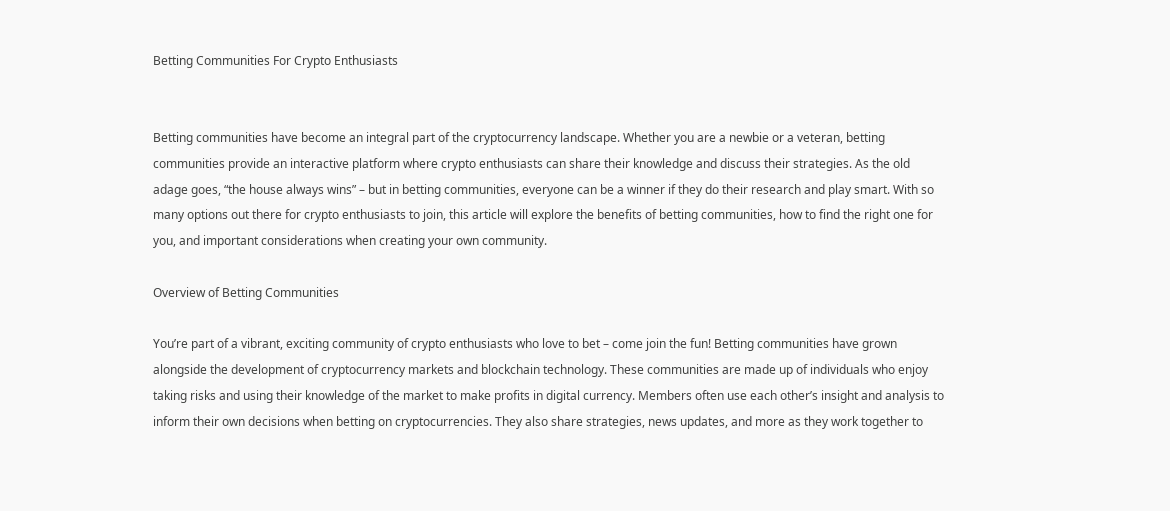Betting Communities For Crypto Enthusiasts


Betting communities have become an integral part of the cryptocurrency landscape. Whether you are a newbie or a veteran, betting communities provide an interactive platform where crypto enthusiasts can share their knowledge and discuss their strategies. As the old adage goes, “the house always wins” – but in betting communities, everyone can be a winner if they do their research and play smart. With so many options out there for crypto enthusiasts to join, this article will explore the benefits of betting communities, how to find the right one for you, and important considerations when creating your own community.

Overview of Betting Communities

You’re part of a vibrant, exciting community of crypto enthusiasts who love to bet – come join the fun! Betting communities have grown alongside the development of cryptocurrency markets and blockchain technology. These communities are made up of individuals who enjoy taking risks and using their knowledge of the market to make profits in digital currency. Members often use each other’s insight and analysis to inform their own decisions when betting on cryptocurrencies. They also share strategies, news updates, and more as they work together to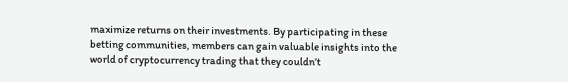maximize returns on their investments. By participating in these betting communities, members can gain valuable insights into the world of cryptocurrency trading that they couldn’t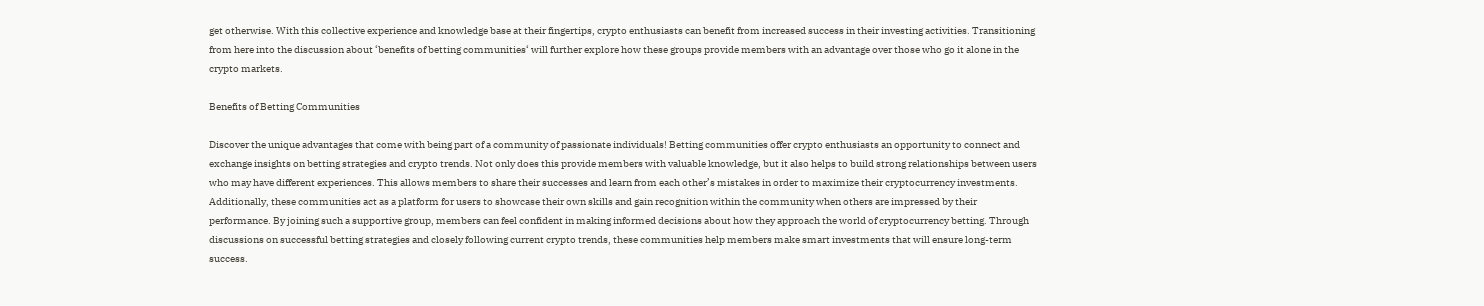get otherwise. With this collective experience and knowledge base at their fingertips, crypto enthusiasts can benefit from increased success in their investing activities. Transitioning from here into the discussion about ‘benefits of betting communities‘ will further explore how these groups provide members with an advantage over those who go it alone in the crypto markets.

Benefits of Betting Communities

Discover the unique advantages that come with being part of a community of passionate individuals! Betting communities offer crypto enthusiasts an opportunity to connect and exchange insights on betting strategies and crypto trends. Not only does this provide members with valuable knowledge, but it also helps to build strong relationships between users who may have different experiences. This allows members to share their successes and learn from each other’s mistakes in order to maximize their cryptocurrency investments. Additionally, these communities act as a platform for users to showcase their own skills and gain recognition within the community when others are impressed by their performance. By joining such a supportive group, members can feel confident in making informed decisions about how they approach the world of cryptocurrency betting. Through discussions on successful betting strategies and closely following current crypto trends, these communities help members make smart investments that will ensure long-term success.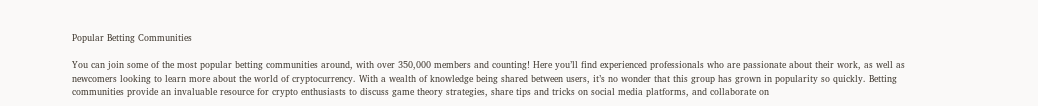Popular Betting Communities

You can join some of the most popular betting communities around, with over 350,000 members and counting! Here you’ll find experienced professionals who are passionate about their work, as well as newcomers looking to learn more about the world of cryptocurrency. With a wealth of knowledge being shared between users, it’s no wonder that this group has grown in popularity so quickly. Betting communities provide an invaluable resource for crypto enthusiasts to discuss game theory strategies, share tips and tricks on social media platforms, and collaborate on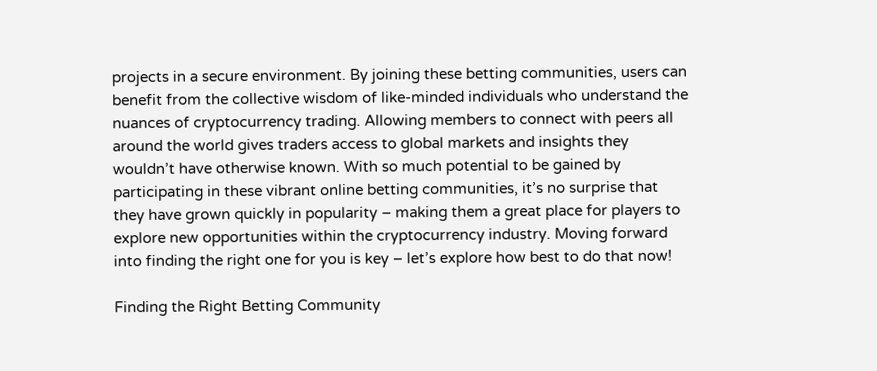projects in a secure environment. By joining these betting communities, users can benefit from the collective wisdom of like-minded individuals who understand the nuances of cryptocurrency trading. Allowing members to connect with peers all around the world gives traders access to global markets and insights they wouldn’t have otherwise known. With so much potential to be gained by participating in these vibrant online betting communities, it’s no surprise that they have grown quickly in popularity – making them a great place for players to explore new opportunities within the cryptocurrency industry. Moving forward into finding the right one for you is key – let’s explore how best to do that now!

Finding the Right Betting Community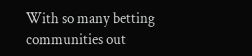With so many betting communities out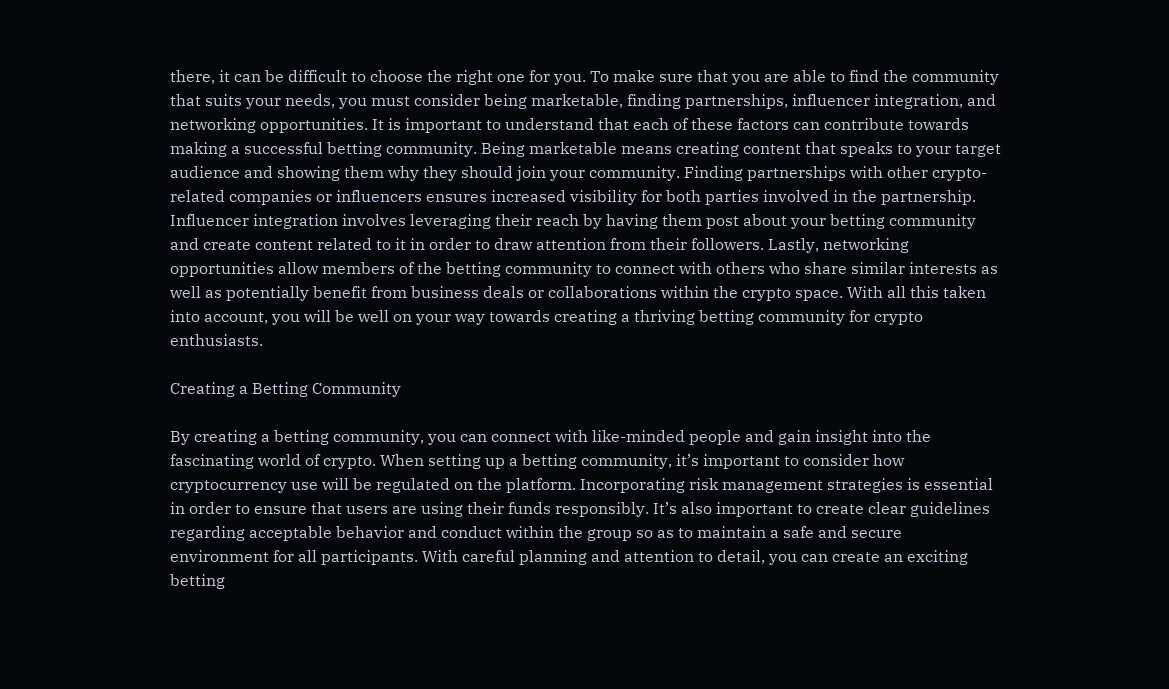there, it can be difficult to choose the right one for you. To make sure that you are able to find the community that suits your needs, you must consider being marketable, finding partnerships, influencer integration, and networking opportunities. It is important to understand that each of these factors can contribute towards making a successful betting community. Being marketable means creating content that speaks to your target audience and showing them why they should join your community. Finding partnerships with other crypto-related companies or influencers ensures increased visibility for both parties involved in the partnership. Influencer integration involves leveraging their reach by having them post about your betting community and create content related to it in order to draw attention from their followers. Lastly, networking opportunities allow members of the betting community to connect with others who share similar interests as well as potentially benefit from business deals or collaborations within the crypto space. With all this taken into account, you will be well on your way towards creating a thriving betting community for crypto enthusiasts.

Creating a Betting Community

By creating a betting community, you can connect with like-minded people and gain insight into the fascinating world of crypto. When setting up a betting community, it’s important to consider how cryptocurrency use will be regulated on the platform. Incorporating risk management strategies is essential in order to ensure that users are using their funds responsibly. It’s also important to create clear guidelines regarding acceptable behavior and conduct within the group so as to maintain a safe and secure environment for all participants. With careful planning and attention to detail, you can create an exciting betting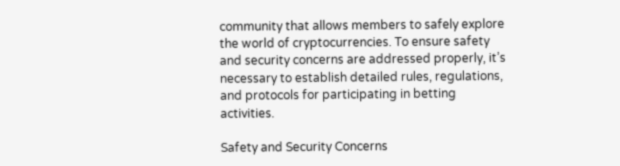community that allows members to safely explore the world of cryptocurrencies. To ensure safety and security concerns are addressed properly, it’s necessary to establish detailed rules, regulations, and protocols for participating in betting activities.

Safety and Security Concerns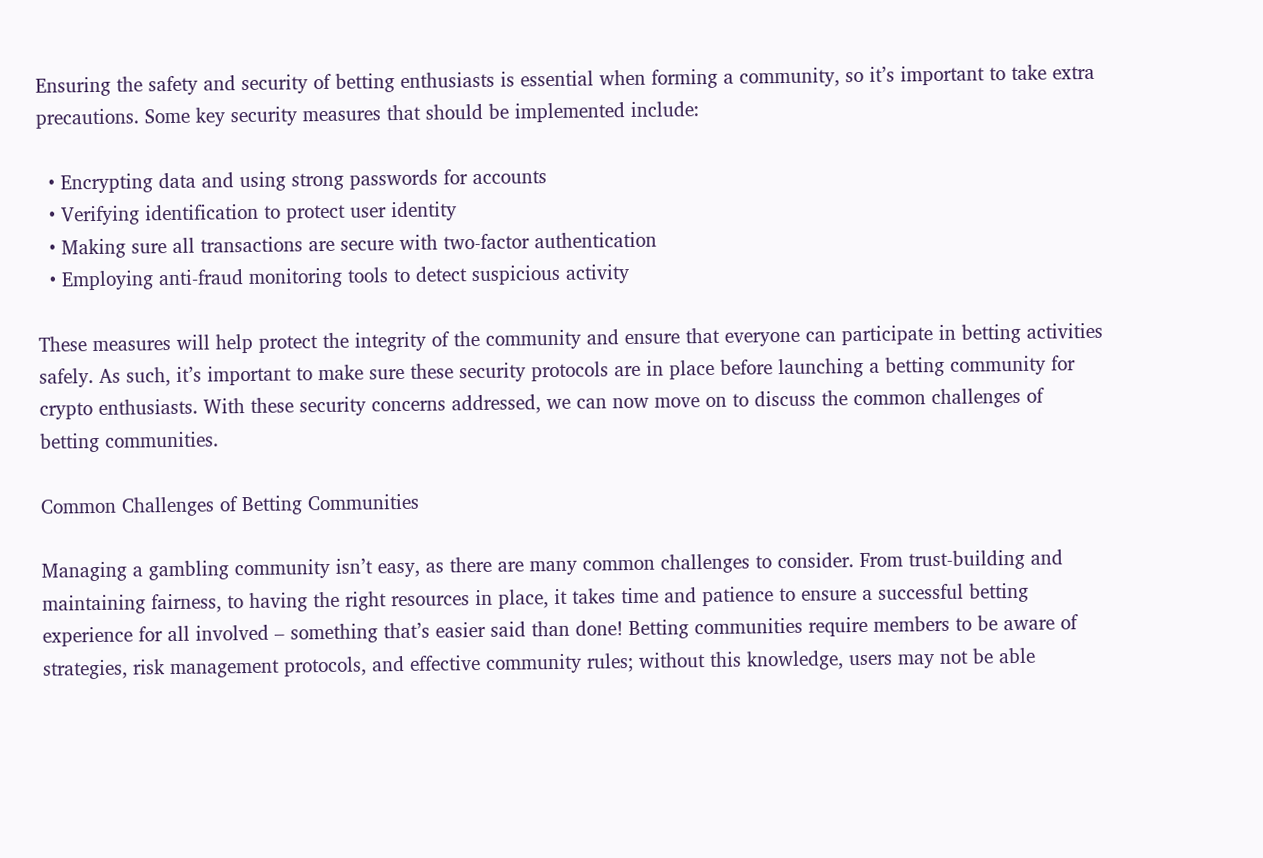Ensuring the safety and security of betting enthusiasts is essential when forming a community, so it’s important to take extra precautions. Some key security measures that should be implemented include:

  • Encrypting data and using strong passwords for accounts
  • Verifying identification to protect user identity
  • Making sure all transactions are secure with two-factor authentication
  • Employing anti-fraud monitoring tools to detect suspicious activity

These measures will help protect the integrity of the community and ensure that everyone can participate in betting activities safely. As such, it’s important to make sure these security protocols are in place before launching a betting community for crypto enthusiasts. With these security concerns addressed, we can now move on to discuss the common challenges of betting communities.

Common Challenges of Betting Communities

Managing a gambling community isn’t easy, as there are many common challenges to consider. From trust-building and maintaining fairness, to having the right resources in place, it takes time and patience to ensure a successful betting experience for all involved – something that’s easier said than done! Betting communities require members to be aware of strategies, risk management protocols, and effective community rules; without this knowledge, users may not be able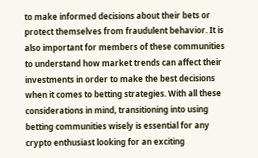to make informed decisions about their bets or protect themselves from fraudulent behavior. It is also important for members of these communities to understand how market trends can affect their investments in order to make the best decisions when it comes to betting strategies. With all these considerations in mind, transitioning into using betting communities wisely is essential for any crypto enthusiast looking for an exciting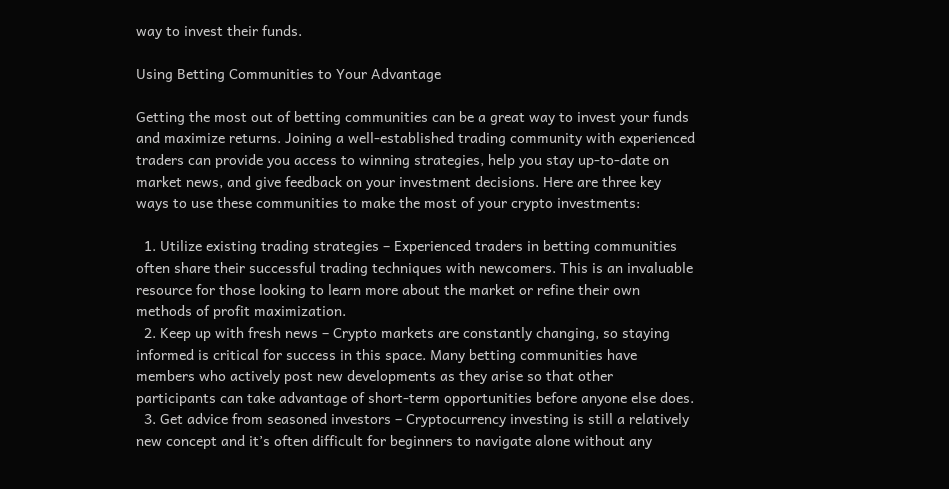way to invest their funds.

Using Betting Communities to Your Advantage

Getting the most out of betting communities can be a great way to invest your funds and maximize returns. Joining a well-established trading community with experienced traders can provide you access to winning strategies, help you stay up-to-date on market news, and give feedback on your investment decisions. Here are three key ways to use these communities to make the most of your crypto investments:

  1. Utilize existing trading strategies – Experienced traders in betting communities often share their successful trading techniques with newcomers. This is an invaluable resource for those looking to learn more about the market or refine their own methods of profit maximization.
  2. Keep up with fresh news – Crypto markets are constantly changing, so staying informed is critical for success in this space. Many betting communities have members who actively post new developments as they arise so that other participants can take advantage of short-term opportunities before anyone else does.
  3. Get advice from seasoned investors – Cryptocurrency investing is still a relatively new concept and it’s often difficult for beginners to navigate alone without any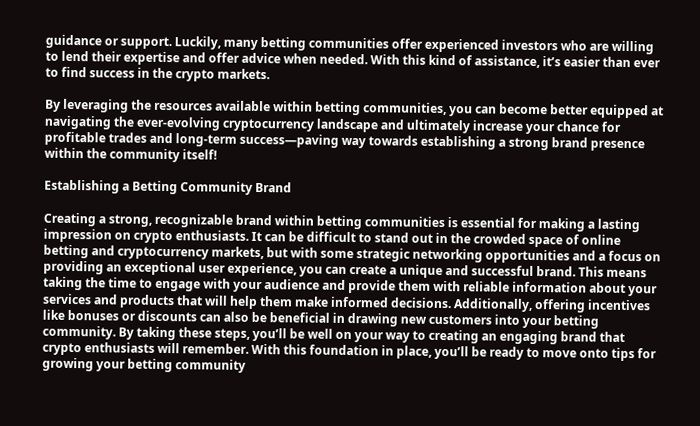guidance or support. Luckily, many betting communities offer experienced investors who are willing to lend their expertise and offer advice when needed. With this kind of assistance, it’s easier than ever to find success in the crypto markets.

By leveraging the resources available within betting communities, you can become better equipped at navigating the ever-evolving cryptocurrency landscape and ultimately increase your chance for profitable trades and long-term success—paving way towards establishing a strong brand presence within the community itself!

Establishing a Betting Community Brand

Creating a strong, recognizable brand within betting communities is essential for making a lasting impression on crypto enthusiasts. It can be difficult to stand out in the crowded space of online betting and cryptocurrency markets, but with some strategic networking opportunities and a focus on providing an exceptional user experience, you can create a unique and successful brand. This means taking the time to engage with your audience and provide them with reliable information about your services and products that will help them make informed decisions. Additionally, offering incentives like bonuses or discounts can also be beneficial in drawing new customers into your betting community. By taking these steps, you’ll be well on your way to creating an engaging brand that crypto enthusiasts will remember. With this foundation in place, you’ll be ready to move onto tips for growing your betting community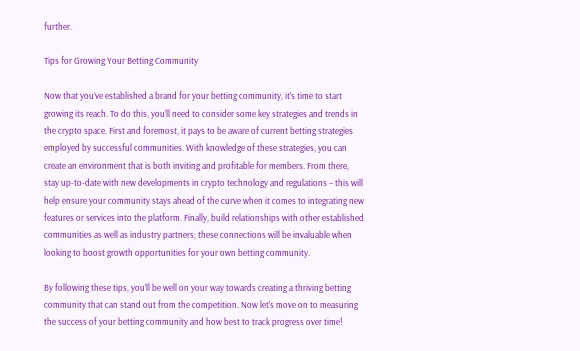further.

Tips for Growing Your Betting Community

Now that you’ve established a brand for your betting community, it’s time to start growing its reach. To do this, you’ll need to consider some key strategies and trends in the crypto space. First and foremost, it pays to be aware of current betting strategies employed by successful communities. With knowledge of these strategies, you can create an environment that is both inviting and profitable for members. From there, stay up-to-date with new developments in crypto technology and regulations – this will help ensure your community stays ahead of the curve when it comes to integrating new features or services into the platform. Finally, build relationships with other established communities as well as industry partners; these connections will be invaluable when looking to boost growth opportunities for your own betting community.

By following these tips, you’ll be well on your way towards creating a thriving betting community that can stand out from the competition. Now let’s move on to measuring the success of your betting community and how best to track progress over time!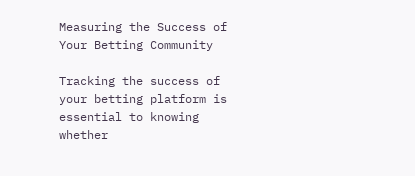Measuring the Success of Your Betting Community

Tracking the success of your betting platform is essential to knowing whether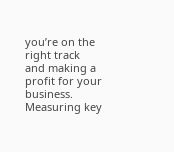you’re on the right track and making a profit for your business. Measuring key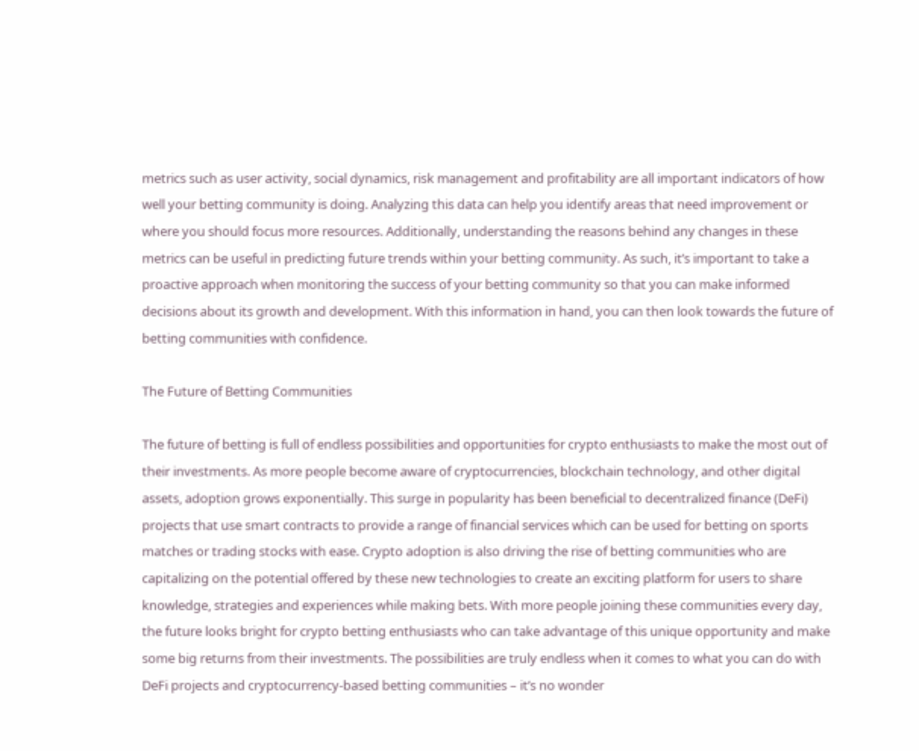metrics such as user activity, social dynamics, risk management and profitability are all important indicators of how well your betting community is doing. Analyzing this data can help you identify areas that need improvement or where you should focus more resources. Additionally, understanding the reasons behind any changes in these metrics can be useful in predicting future trends within your betting community. As such, it’s important to take a proactive approach when monitoring the success of your betting community so that you can make informed decisions about its growth and development. With this information in hand, you can then look towards the future of betting communities with confidence.

The Future of Betting Communities

The future of betting is full of endless possibilities and opportunities for crypto enthusiasts to make the most out of their investments. As more people become aware of cryptocurrencies, blockchain technology, and other digital assets, adoption grows exponentially. This surge in popularity has been beneficial to decentralized finance (DeFi) projects that use smart contracts to provide a range of financial services which can be used for betting on sports matches or trading stocks with ease. Crypto adoption is also driving the rise of betting communities who are capitalizing on the potential offered by these new technologies to create an exciting platform for users to share knowledge, strategies and experiences while making bets. With more people joining these communities every day, the future looks bright for crypto betting enthusiasts who can take advantage of this unique opportunity and make some big returns from their investments. The possibilities are truly endless when it comes to what you can do with DeFi projects and cryptocurrency-based betting communities – it’s no wonder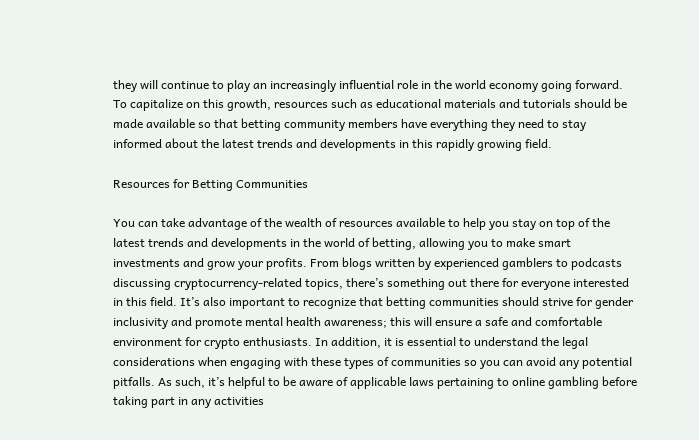they will continue to play an increasingly influential role in the world economy going forward. To capitalize on this growth, resources such as educational materials and tutorials should be made available so that betting community members have everything they need to stay informed about the latest trends and developments in this rapidly growing field.

Resources for Betting Communities

You can take advantage of the wealth of resources available to help you stay on top of the latest trends and developments in the world of betting, allowing you to make smart investments and grow your profits. From blogs written by experienced gamblers to podcasts discussing cryptocurrency-related topics, there’s something out there for everyone interested in this field. It’s also important to recognize that betting communities should strive for gender inclusivity and promote mental health awareness; this will ensure a safe and comfortable environment for crypto enthusiasts. In addition, it is essential to understand the legal considerations when engaging with these types of communities so you can avoid any potential pitfalls. As such, it’s helpful to be aware of applicable laws pertaining to online gambling before taking part in any activities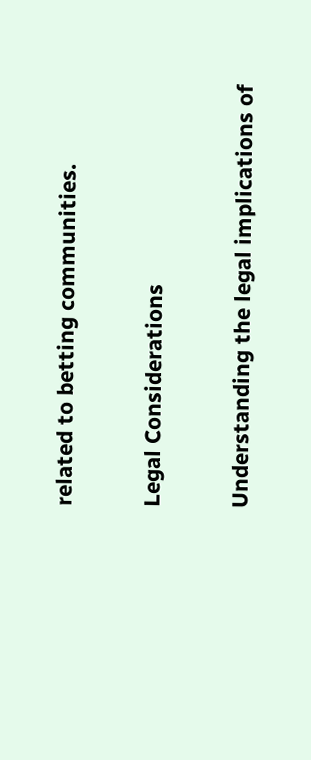related to betting communities.

Legal Considerations

Understanding the legal implications of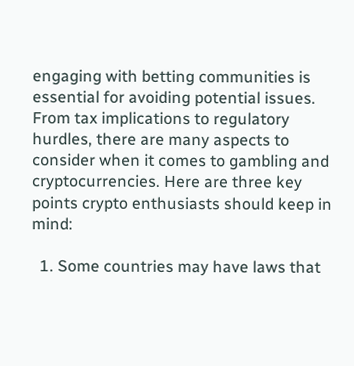engaging with betting communities is essential for avoiding potential issues. From tax implications to regulatory hurdles, there are many aspects to consider when it comes to gambling and cryptocurrencies. Here are three key points crypto enthusiasts should keep in mind:

  1. Some countries may have laws that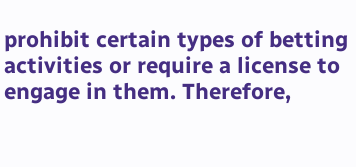prohibit certain types of betting activities or require a license to engage in them. Therefore,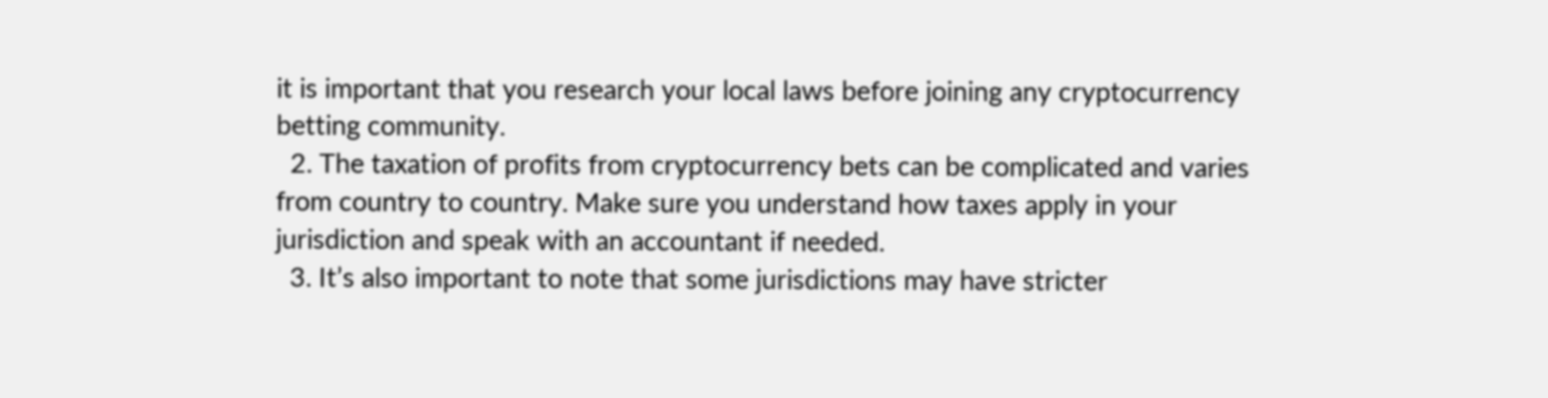it is important that you research your local laws before joining any cryptocurrency betting community.
  2. The taxation of profits from cryptocurrency bets can be complicated and varies from country to country. Make sure you understand how taxes apply in your jurisdiction and speak with an accountant if needed.
  3. It’s also important to note that some jurisdictions may have stricter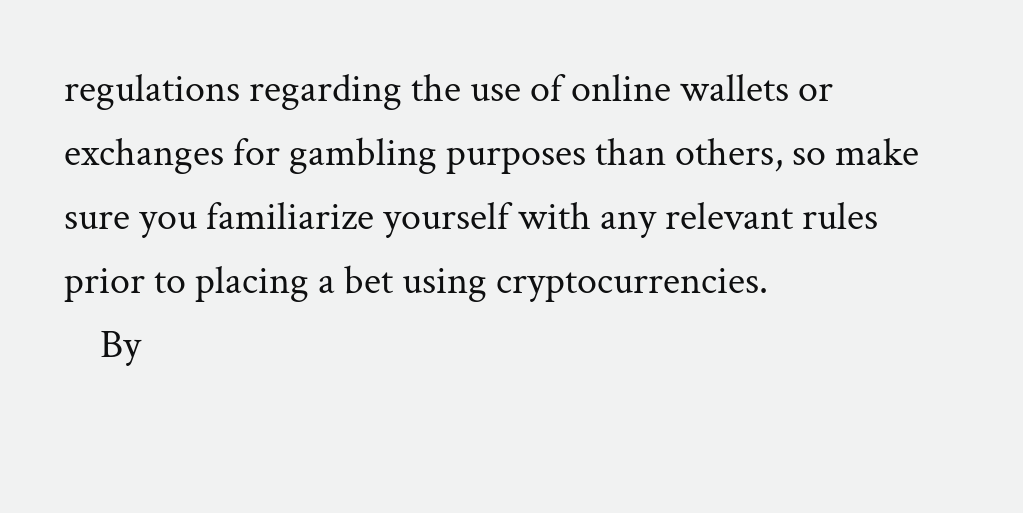regulations regarding the use of online wallets or exchanges for gambling purposes than others, so make sure you familiarize yourself with any relevant rules prior to placing a bet using cryptocurrencies.
    By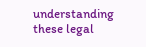understanding these legal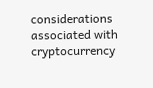considerations associated with cryptocurrency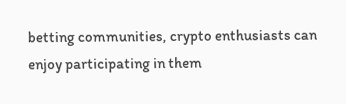betting communities, crypto enthusiasts can enjoy participating in them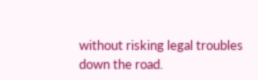without risking legal troubles down the road.